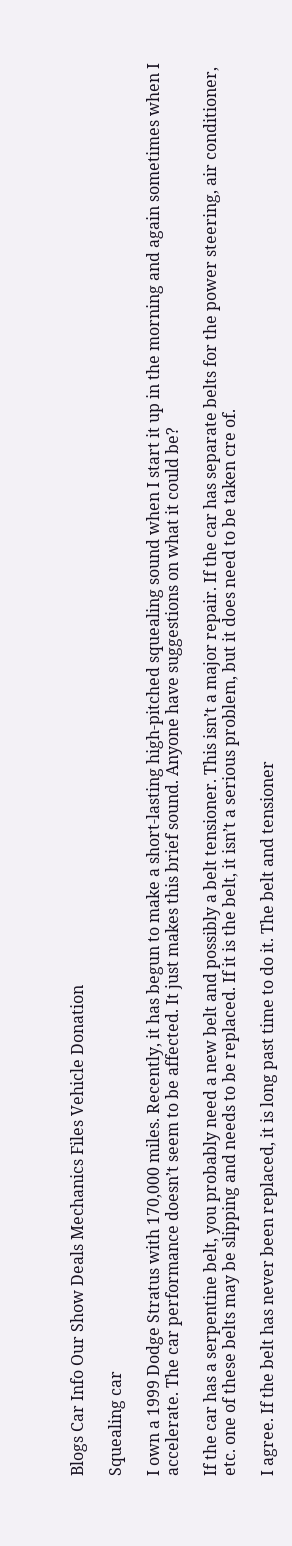Blogs Car Info Our Show Deals Mechanics Files Vehicle Donation

Squealing car

I own a 1999 Dodge Stratus with 170,000 miles. Recently, it has begun to make a short-lasting high-pitched squealing sound when I start it up in the morning and again sometimes when I accelerate. The car performance doesn’t seem to be affected. It just makes this brief sound. Anyone have suggestions on what it could be?

If the car has a serpentine belt, you probably need a new belt and possibly a belt tensioner. This isn’t a major repair. If the car has separate belts for the power steering, air conditioner, etc. one of these belts may be slipping and needs to be replaced. If it is the belt, it isn’t a serious problem, but it does need to be taken cre of.

I agree. If the belt has never been replaced, it is long past time to do it. The belt and tensioner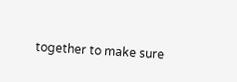together to make sure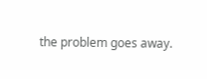the problem goes away.